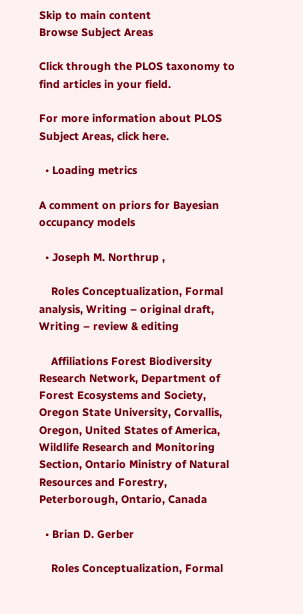Skip to main content
Browse Subject Areas

Click through the PLOS taxonomy to find articles in your field.

For more information about PLOS Subject Areas, click here.

  • Loading metrics

A comment on priors for Bayesian occupancy models

  • Joseph M. Northrup ,

    Roles Conceptualization, Formal analysis, Writing – original draft, Writing – review & editing

    Affiliations Forest Biodiversity Research Network, Department of Forest Ecosystems and Society, Oregon State University, Corvallis, Oregon, United States of America, Wildlife Research and Monitoring Section, Ontario Ministry of Natural Resources and Forestry, Peterborough, Ontario, Canada

  • Brian D. Gerber

    Roles Conceptualization, Formal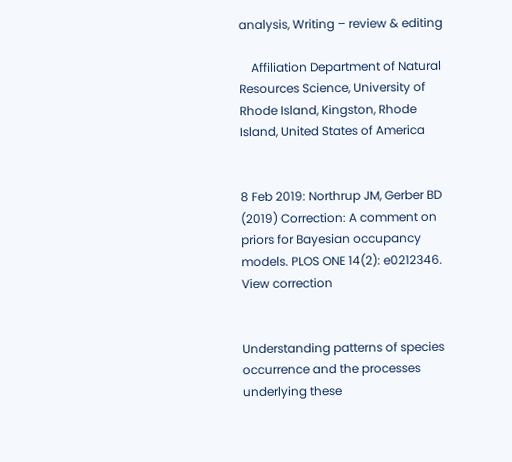analysis, Writing – review & editing

    Affiliation Department of Natural Resources Science, University of Rhode Island, Kingston, Rhode Island, United States of America


8 Feb 2019: Northrup JM, Gerber BD (2019) Correction: A comment on priors for Bayesian occupancy models. PLOS ONE 14(2): e0212346. View correction


Understanding patterns of species occurrence and the processes underlying these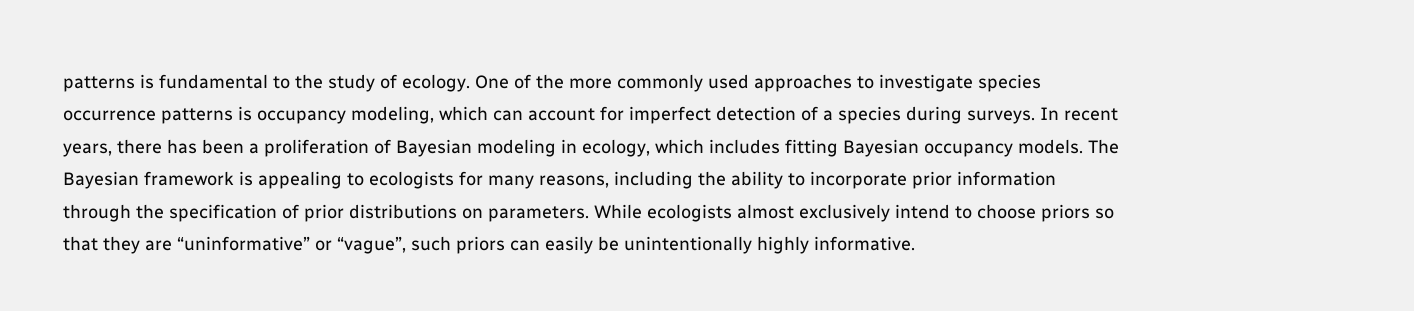patterns is fundamental to the study of ecology. One of the more commonly used approaches to investigate species occurrence patterns is occupancy modeling, which can account for imperfect detection of a species during surveys. In recent years, there has been a proliferation of Bayesian modeling in ecology, which includes fitting Bayesian occupancy models. The Bayesian framework is appealing to ecologists for many reasons, including the ability to incorporate prior information through the specification of prior distributions on parameters. While ecologists almost exclusively intend to choose priors so that they are “uninformative” or “vague”, such priors can easily be unintentionally highly informative.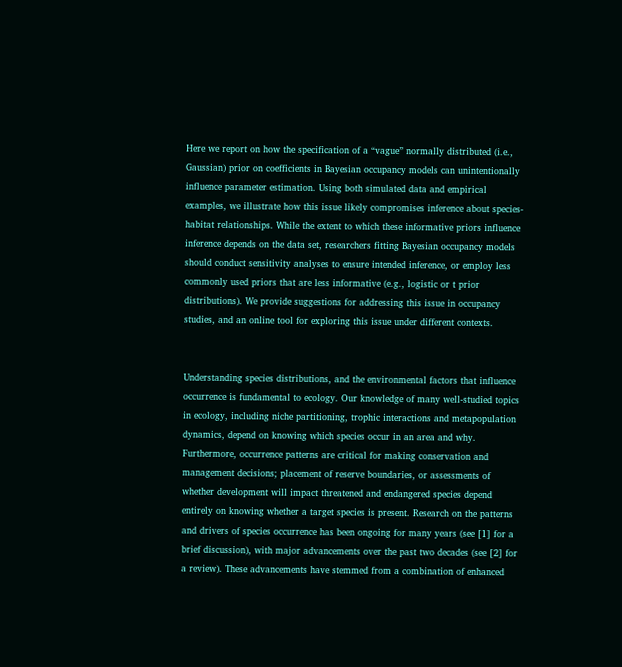Here we report on how the specification of a “vague” normally distributed (i.e., Gaussian) prior on coefficients in Bayesian occupancy models can unintentionally influence parameter estimation. Using both simulated data and empirical examples, we illustrate how this issue likely compromises inference about species-habitat relationships. While the extent to which these informative priors influence inference depends on the data set, researchers fitting Bayesian occupancy models should conduct sensitivity analyses to ensure intended inference, or employ less commonly used priors that are less informative (e.g., logistic or t prior distributions). We provide suggestions for addressing this issue in occupancy studies, and an online tool for exploring this issue under different contexts.


Understanding species distributions, and the environmental factors that influence occurrence is fundamental to ecology. Our knowledge of many well-studied topics in ecology, including niche partitioning, trophic interactions and metapopulation dynamics, depend on knowing which species occur in an area and why. Furthermore, occurrence patterns are critical for making conservation and management decisions; placement of reserve boundaries, or assessments of whether development will impact threatened and endangered species depend entirely on knowing whether a target species is present. Research on the patterns and drivers of species occurrence has been ongoing for many years (see [1] for a brief discussion), with major advancements over the past two decades (see [2] for a review). These advancements have stemmed from a combination of enhanced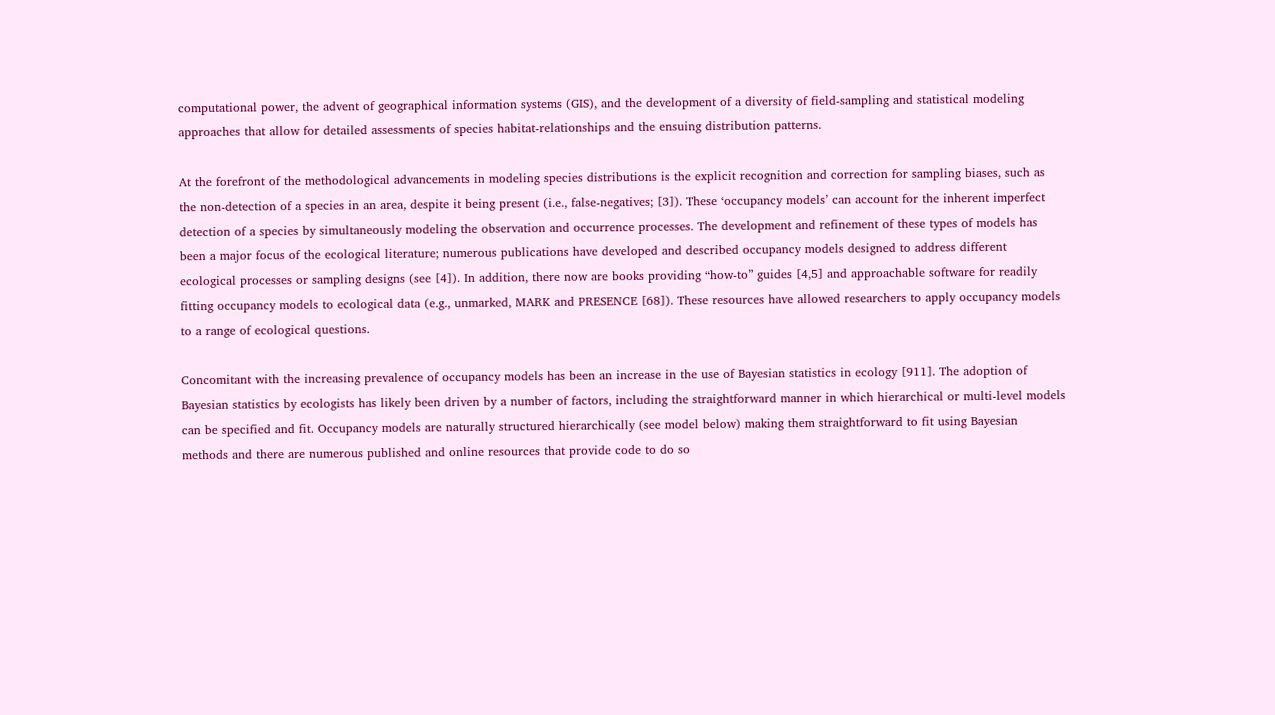computational power, the advent of geographical information systems (GIS), and the development of a diversity of field-sampling and statistical modeling approaches that allow for detailed assessments of species habitat-relationships and the ensuing distribution patterns.

At the forefront of the methodological advancements in modeling species distributions is the explicit recognition and correction for sampling biases, such as the non-detection of a species in an area, despite it being present (i.e., false-negatives; [3]). These ‘occupancy models’ can account for the inherent imperfect detection of a species by simultaneously modeling the observation and occurrence processes. The development and refinement of these types of models has been a major focus of the ecological literature; numerous publications have developed and described occupancy models designed to address different ecological processes or sampling designs (see [4]). In addition, there now are books providing “how-to” guides [4,5] and approachable software for readily fitting occupancy models to ecological data (e.g., unmarked, MARK and PRESENCE [68]). These resources have allowed researchers to apply occupancy models to a range of ecological questions.

Concomitant with the increasing prevalence of occupancy models has been an increase in the use of Bayesian statistics in ecology [911]. The adoption of Bayesian statistics by ecologists has likely been driven by a number of factors, including the straightforward manner in which hierarchical or multi-level models can be specified and fit. Occupancy models are naturally structured hierarchically (see model below) making them straightforward to fit using Bayesian methods and there are numerous published and online resources that provide code to do so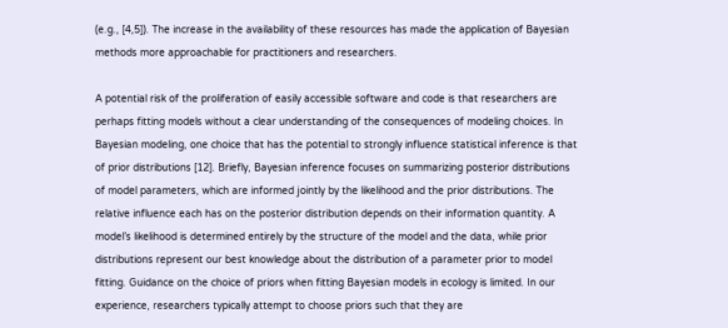(e.g., [4,5]). The increase in the availability of these resources has made the application of Bayesian methods more approachable for practitioners and researchers.

A potential risk of the proliferation of easily accessible software and code is that researchers are perhaps fitting models without a clear understanding of the consequences of modeling choices. In Bayesian modeling, one choice that has the potential to strongly influence statistical inference is that of prior distributions [12]. Briefly, Bayesian inference focuses on summarizing posterior distributions of model parameters, which are informed jointly by the likelihood and the prior distributions. The relative influence each has on the posterior distribution depends on their information quantity. A model’s likelihood is determined entirely by the structure of the model and the data, while prior distributions represent our best knowledge about the distribution of a parameter prior to model fitting. Guidance on the choice of priors when fitting Bayesian models in ecology is limited. In our experience, researchers typically attempt to choose priors such that they are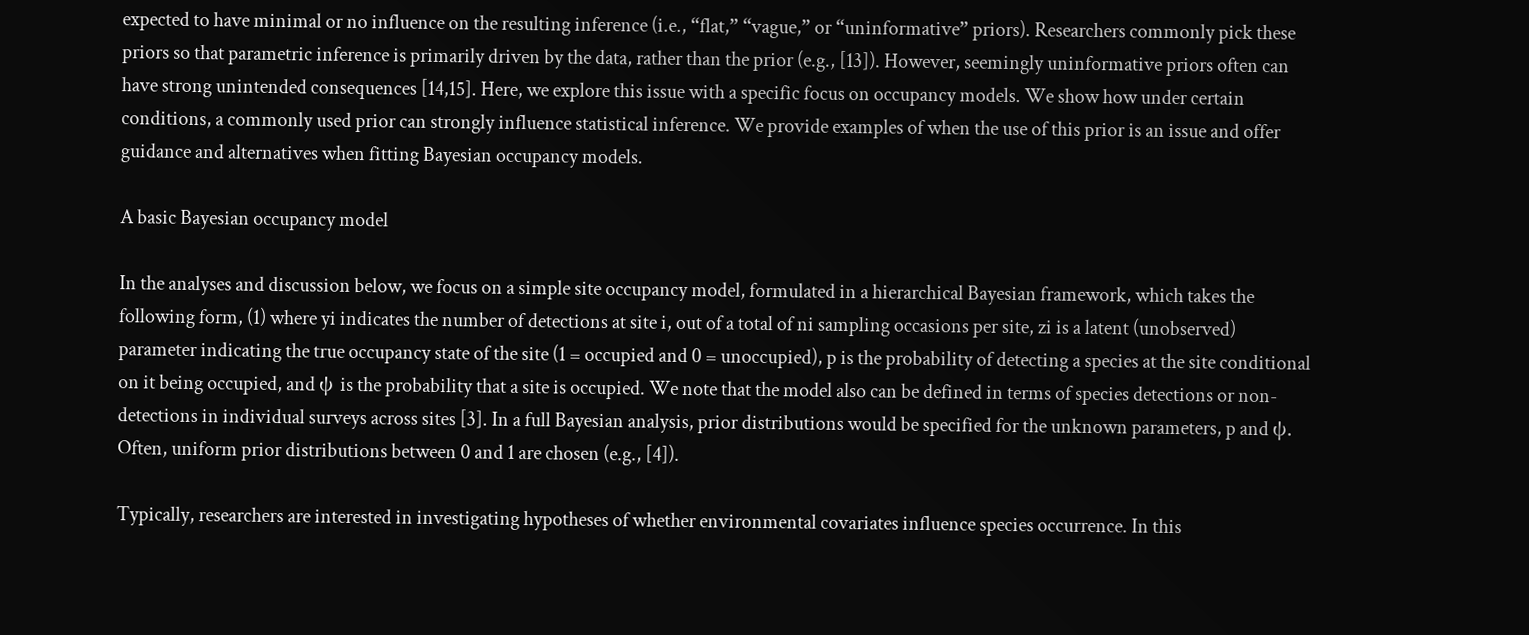expected to have minimal or no influence on the resulting inference (i.e., “flat,” “vague,” or “uninformative” priors). Researchers commonly pick these priors so that parametric inference is primarily driven by the data, rather than the prior (e.g., [13]). However, seemingly uninformative priors often can have strong unintended consequences [14,15]. Here, we explore this issue with a specific focus on occupancy models. We show how under certain conditions, a commonly used prior can strongly influence statistical inference. We provide examples of when the use of this prior is an issue and offer guidance and alternatives when fitting Bayesian occupancy models.

A basic Bayesian occupancy model

In the analyses and discussion below, we focus on a simple site occupancy model, formulated in a hierarchical Bayesian framework, which takes the following form, (1) where yi indicates the number of detections at site i, out of a total of ni sampling occasions per site, zi is a latent (unobserved) parameter indicating the true occupancy state of the site (1 = occupied and 0 = unoccupied), p is the probability of detecting a species at the site conditional on it being occupied, and ψ is the probability that a site is occupied. We note that the model also can be defined in terms of species detections or non-detections in individual surveys across sites [3]. In a full Bayesian analysis, prior distributions would be specified for the unknown parameters, p and ψ. Often, uniform prior distributions between 0 and 1 are chosen (e.g., [4]).

Typically, researchers are interested in investigating hypotheses of whether environmental covariates influence species occurrence. In this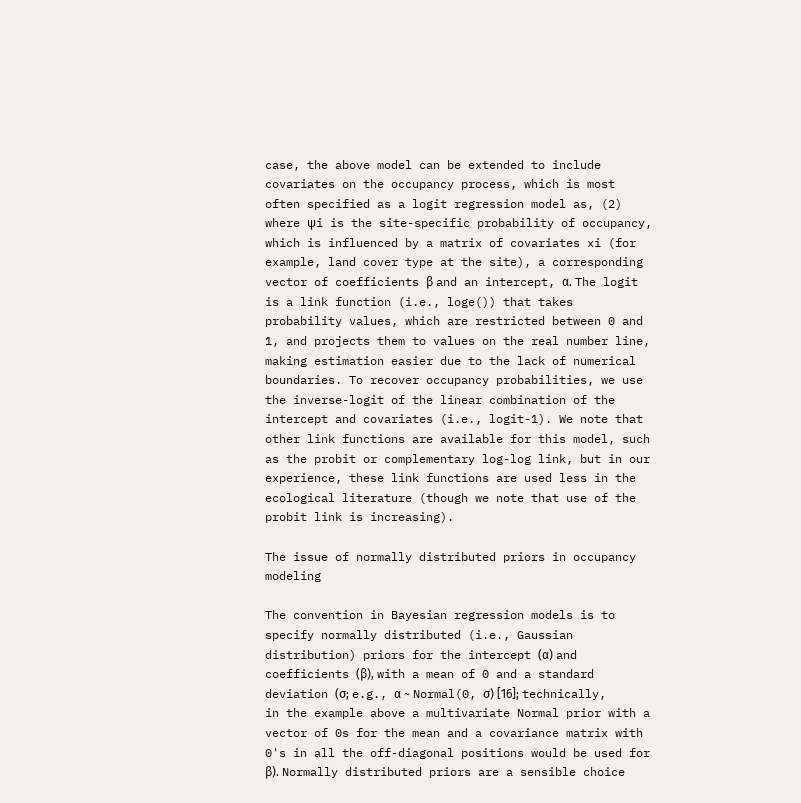case, the above model can be extended to include covariates on the occupancy process, which is most often specified as a logit regression model as, (2) where ψi is the site-specific probability of occupancy, which is influenced by a matrix of covariates xi (for example, land cover type at the site), a corresponding vector of coefficients β and an intercept, α. The logit is a link function (i.e., loge()) that takes probability values, which are restricted between 0 and 1, and projects them to values on the real number line, making estimation easier due to the lack of numerical boundaries. To recover occupancy probabilities, we use the inverse-logit of the linear combination of the intercept and covariates (i.e., logit-1). We note that other link functions are available for this model, such as the probit or complementary log-log link, but in our experience, these link functions are used less in the ecological literature (though we note that use of the probit link is increasing).

The issue of normally distributed priors in occupancy modeling

The convention in Bayesian regression models is to specify normally distributed (i.e., Gaussian distribution) priors for the intercept (α) and coefficients (β), with a mean of 0 and a standard deviation (σ; e.g., α ~ Normal(0, σ) [16]; technically, in the example above a multivariate Normal prior with a vector of 0s for the mean and a covariance matrix with 0's in all the off-diagonal positions would be used for β). Normally distributed priors are a sensible choice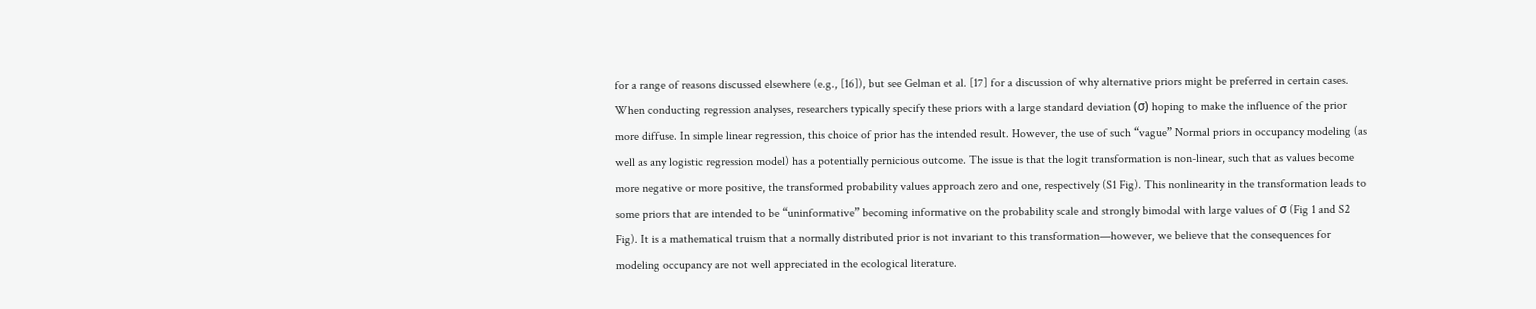for a range of reasons discussed elsewhere (e.g., [16]), but see Gelman et al. [17] for a discussion of why alternative priors might be preferred in certain cases. When conducting regression analyses, researchers typically specify these priors with a large standard deviation (σ) hoping to make the influence of the prior more diffuse. In simple linear regression, this choice of prior has the intended result. However, the use of such “vague” Normal priors in occupancy modeling (as well as any logistic regression model) has a potentially pernicious outcome. The issue is that the logit transformation is non-linear, such that as values become more negative or more positive, the transformed probability values approach zero and one, respectively (S1 Fig). This nonlinearity in the transformation leads to some priors that are intended to be “uninformative” becoming informative on the probability scale and strongly bimodal with large values of σ (Fig 1 and S2 Fig). It is a mathematical truism that a normally distributed prior is not invariant to this transformation—however, we believe that the consequences for modeling occupancy are not well appreciated in the ecological literature.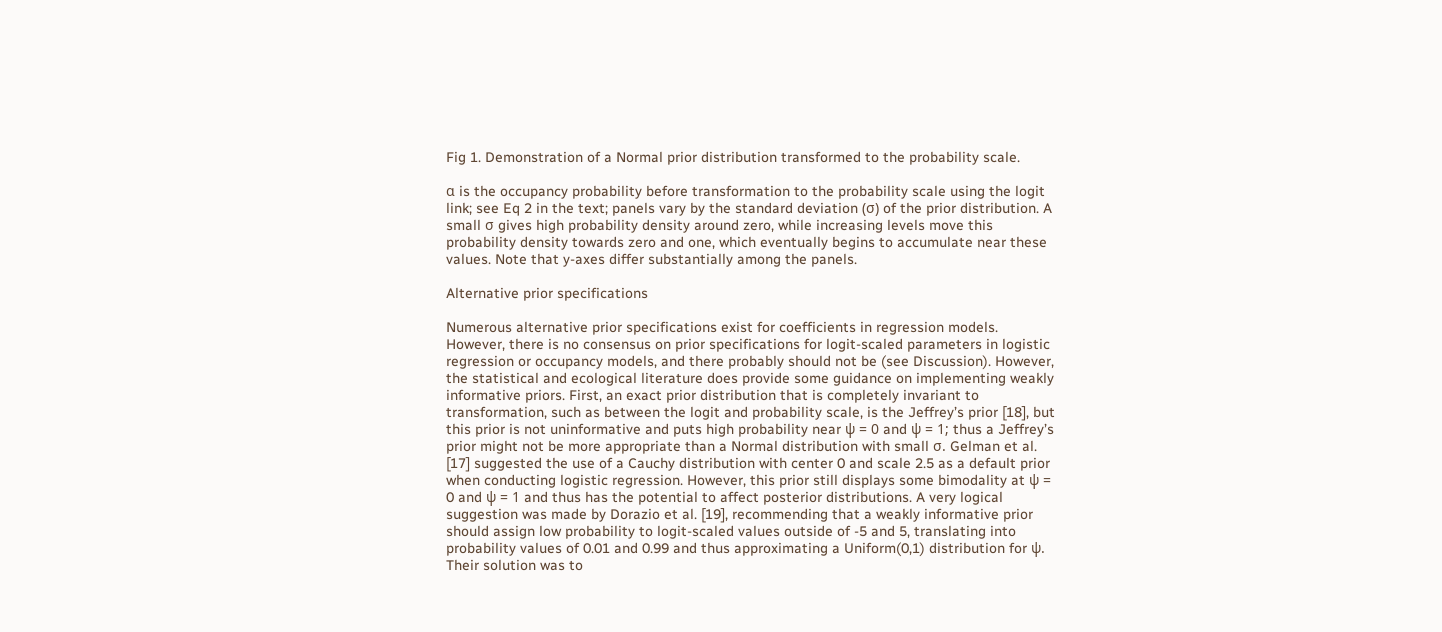Fig 1. Demonstration of a Normal prior distribution transformed to the probability scale.

α is the occupancy probability before transformation to the probability scale using the logit link; see Eq 2 in the text; panels vary by the standard deviation (σ) of the prior distribution. A small σ gives high probability density around zero, while increasing levels move this probability density towards zero and one, which eventually begins to accumulate near these values. Note that y-axes differ substantially among the panels.

Alternative prior specifications

Numerous alternative prior specifications exist for coefficients in regression models. However, there is no consensus on prior specifications for logit-scaled parameters in logistic regression or occupancy models, and there probably should not be (see Discussion). However, the statistical and ecological literature does provide some guidance on implementing weakly informative priors. First, an exact prior distribution that is completely invariant to transformation, such as between the logit and probability scale, is the Jeffrey’s prior [18], but this prior is not uninformative and puts high probability near ψ = 0 and ψ = 1; thus a Jeffrey’s prior might not be more appropriate than a Normal distribution with small σ. Gelman et al. [17] suggested the use of a Cauchy distribution with center 0 and scale 2.5 as a default prior when conducting logistic regression. However, this prior still displays some bimodality at ψ = 0 and ψ = 1 and thus has the potential to affect posterior distributions. A very logical suggestion was made by Dorazio et al. [19], recommending that a weakly informative prior should assign low probability to logit-scaled values outside of -5 and 5, translating into probability values of 0.01 and 0.99 and thus approximating a Uniform(0,1) distribution for ψ. Their solution was to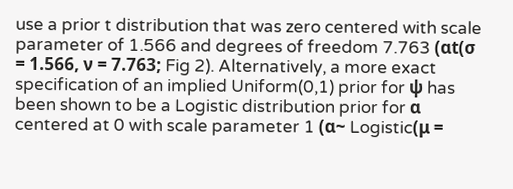use a prior t distribution that was zero centered with scale parameter of 1.566 and degrees of freedom 7.763 (αt(σ = 1.566, ν = 7.763; Fig 2). Alternatively, a more exact specification of an implied Uniform(0,1) prior for ψ has been shown to be a Logistic distribution prior for α centered at 0 with scale parameter 1 (α~ Logistic(μ =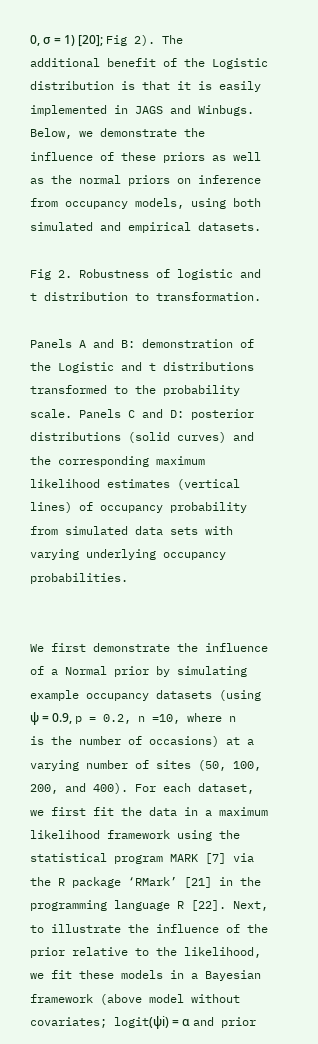0, σ = 1) [20]; Fig 2). The additional benefit of the Logistic distribution is that it is easily implemented in JAGS and Winbugs. Below, we demonstrate the influence of these priors as well as the normal priors on inference from occupancy models, using both simulated and empirical datasets.

Fig 2. Robustness of logistic and t distribution to transformation.

Panels A and B: demonstration of the Logistic and t distributions transformed to the probability scale. Panels C and D: posterior distributions (solid curves) and the corresponding maximum likelihood estimates (vertical lines) of occupancy probability from simulated data sets with varying underlying occupancy probabilities.


We first demonstrate the influence of a Normal prior by simulating example occupancy datasets (using ψ = 0.9, p = 0.2, n =10, where n is the number of occasions) at a varying number of sites (50, 100, 200, and 400). For each dataset, we first fit the data in a maximum likelihood framework using the statistical program MARK [7] via the R package ‘RMark’ [21] in the programming language R [22]. Next, to illustrate the influence of the prior relative to the likelihood, we fit these models in a Bayesian framework (above model without covariates; logit(ψi) = α and prior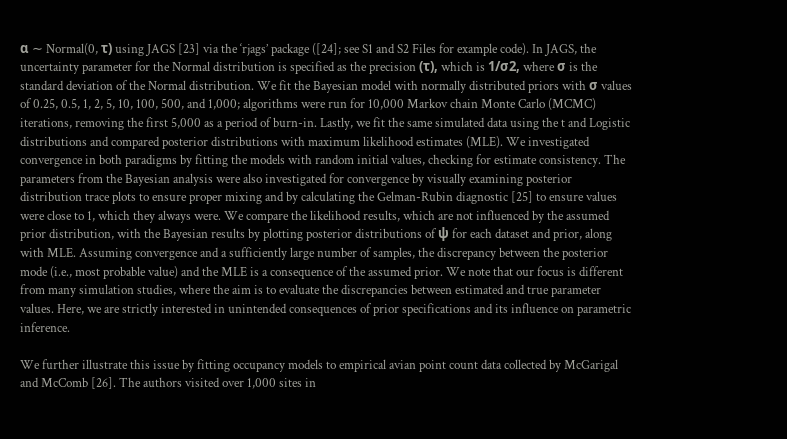α ∼ Normal(0, τ) using JAGS [23] via the ‘rjags’ package ([24]; see S1 and S2 Files for example code). In JAGS, the uncertainty parameter for the Normal distribution is specified as the precision (τ), which is 1/σ2, where σ is the standard deviation of the Normal distribution. We fit the Bayesian model with normally distributed priors with σ values of 0.25, 0.5, 1, 2, 5, 10, 100, 500, and 1,000; algorithms were run for 10,000 Markov chain Monte Carlo (MCMC) iterations, removing the first 5,000 as a period of burn-in. Lastly, we fit the same simulated data using the t and Logistic distributions and compared posterior distributions with maximum likelihood estimates (MLE). We investigated convergence in both paradigms by fitting the models with random initial values, checking for estimate consistency. The parameters from the Bayesian analysis were also investigated for convergence by visually examining posterior distribution trace plots to ensure proper mixing and by calculating the Gelman-Rubin diagnostic [25] to ensure values were close to 1, which they always were. We compare the likelihood results, which are not influenced by the assumed prior distribution, with the Bayesian results by plotting posterior distributions of ψ for each dataset and prior, along with MLE. Assuming convergence and a sufficiently large number of samples, the discrepancy between the posterior mode (i.e., most probable value) and the MLE is a consequence of the assumed prior. We note that our focus is different from many simulation studies, where the aim is to evaluate the discrepancies between estimated and true parameter values. Here, we are strictly interested in unintended consequences of prior specifications and its influence on parametric inference.

We further illustrate this issue by fitting occupancy models to empirical avian point count data collected by McGarigal and McComb [26]. The authors visited over 1,000 sites in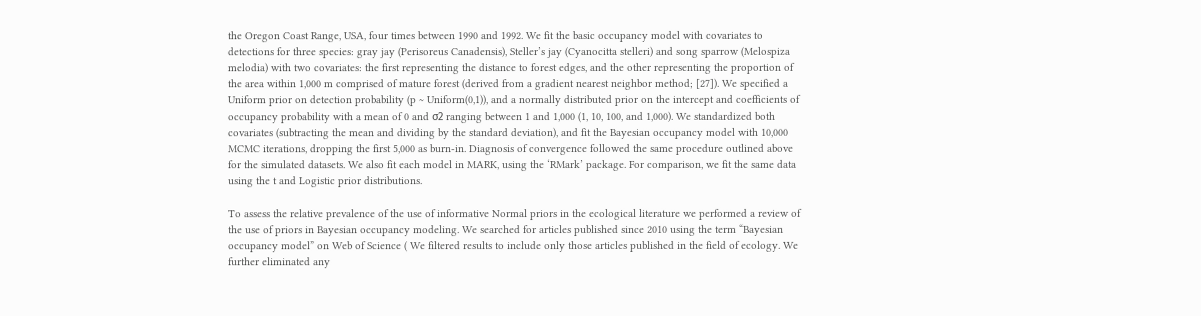the Oregon Coast Range, USA, four times between 1990 and 1992. We fit the basic occupancy model with covariates to detections for three species: gray jay (Perisoreus Canadensis), Steller’s jay (Cyanocitta stelleri) and song sparrow (Melospiza melodia) with two covariates: the first representing the distance to forest edges, and the other representing the proportion of the area within 1,000 m comprised of mature forest (derived from a gradient nearest neighbor method; [27]). We specified a Uniform prior on detection probability (p ~ Uniform(0,1)), and a normally distributed prior on the intercept and coefficients of occupancy probability with a mean of 0 and σ2 ranging between 1 and 1,000 (1, 10, 100, and 1,000). We standardized both covariates (subtracting the mean and dividing by the standard deviation), and fit the Bayesian occupancy model with 10,000 MCMC iterations, dropping the first 5,000 as burn-in. Diagnosis of convergence followed the same procedure outlined above for the simulated datasets. We also fit each model in MARK, using the ‘RMark’ package. For comparison, we fit the same data using the t and Logistic prior distributions.

To assess the relative prevalence of the use of informative Normal priors in the ecological literature we performed a review of the use of priors in Bayesian occupancy modeling. We searched for articles published since 2010 using the term “Bayesian occupancy model” on Web of Science ( We filtered results to include only those articles published in the field of ecology. We further eliminated any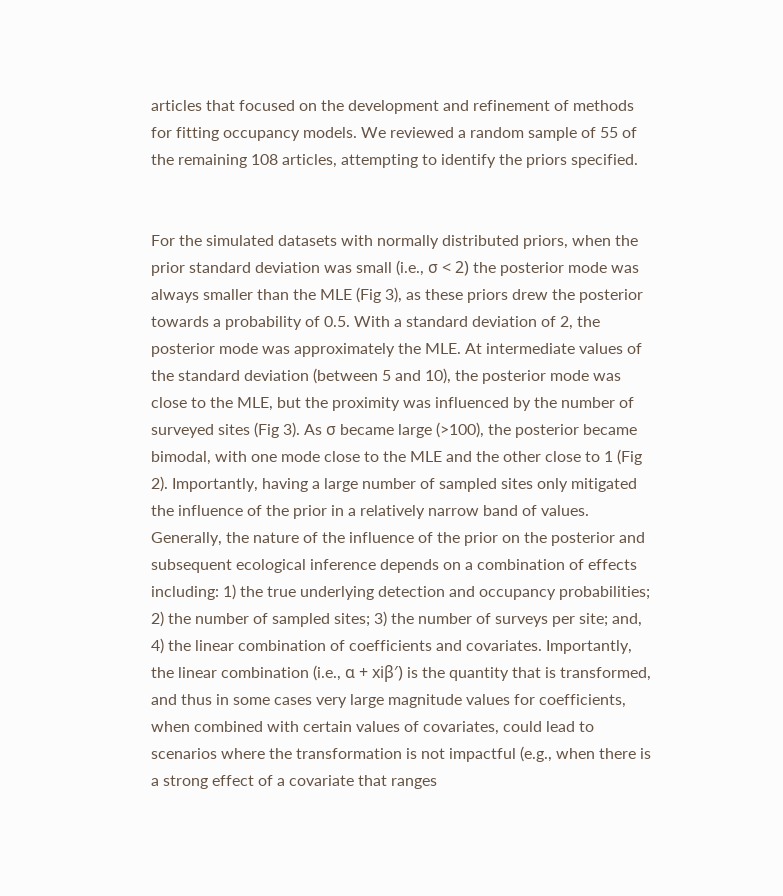articles that focused on the development and refinement of methods for fitting occupancy models. We reviewed a random sample of 55 of the remaining 108 articles, attempting to identify the priors specified.


For the simulated datasets with normally distributed priors, when the prior standard deviation was small (i.e., σ < 2) the posterior mode was always smaller than the MLE (Fig 3), as these priors drew the posterior towards a probability of 0.5. With a standard deviation of 2, the posterior mode was approximately the MLE. At intermediate values of the standard deviation (between 5 and 10), the posterior mode was close to the MLE, but the proximity was influenced by the number of surveyed sites (Fig 3). As σ became large (>100), the posterior became bimodal, with one mode close to the MLE and the other close to 1 (Fig 2). Importantly, having a large number of sampled sites only mitigated the influence of the prior in a relatively narrow band of values. Generally, the nature of the influence of the prior on the posterior and subsequent ecological inference depends on a combination of effects including: 1) the true underlying detection and occupancy probabilities; 2) the number of sampled sites; 3) the number of surveys per site; and, 4) the linear combination of coefficients and covariates. Importantly, the linear combination (i.e., α + xiβ′) is the quantity that is transformed, and thus in some cases very large magnitude values for coefficients, when combined with certain values of covariates, could lead to scenarios where the transformation is not impactful (e.g., when there is a strong effect of a covariate that ranges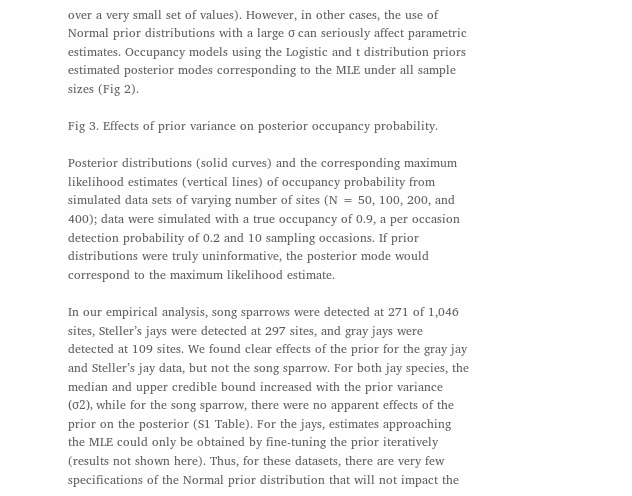over a very small set of values). However, in other cases, the use of Normal prior distributions with a large σ can seriously affect parametric estimates. Occupancy models using the Logistic and t distribution priors estimated posterior modes corresponding to the MLE under all sample sizes (Fig 2).

Fig 3. Effects of prior variance on posterior occupancy probability.

Posterior distributions (solid curves) and the corresponding maximum likelihood estimates (vertical lines) of occupancy probability from simulated data sets of varying number of sites (N = 50, 100, 200, and 400); data were simulated with a true occupancy of 0.9, a per occasion detection probability of 0.2 and 10 sampling occasions. If prior distributions were truly uninformative, the posterior mode would correspond to the maximum likelihood estimate.

In our empirical analysis, song sparrows were detected at 271 of 1,046 sites, Steller’s jays were detected at 297 sites, and gray jays were detected at 109 sites. We found clear effects of the prior for the gray jay and Steller’s jay data, but not the song sparrow. For both jay species, the median and upper credible bound increased with the prior variance (σ2), while for the song sparrow, there were no apparent effects of the prior on the posterior (S1 Table). For the jays, estimates approaching the MLE could only be obtained by fine-tuning the prior iteratively (results not shown here). Thus, for these datasets, there are very few specifications of the Normal prior distribution that will not impact the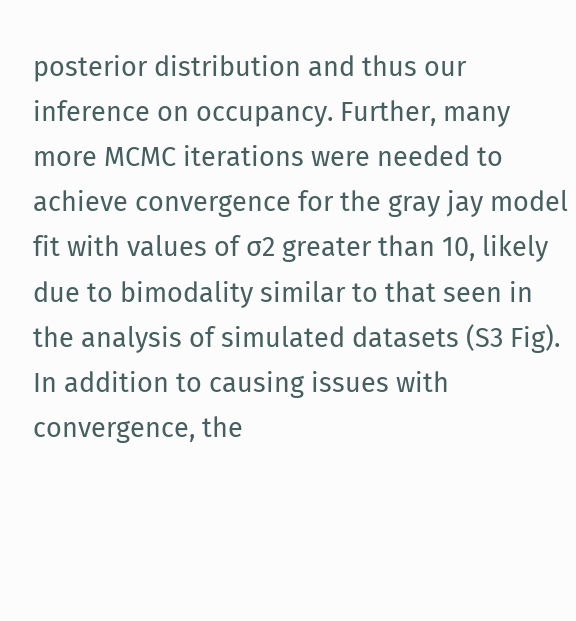posterior distribution and thus our inference on occupancy. Further, many more MCMC iterations were needed to achieve convergence for the gray jay model fit with values of σ2 greater than 10, likely due to bimodality similar to that seen in the analysis of simulated datasets (S3 Fig). In addition to causing issues with convergence, the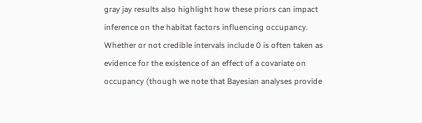gray jay results also highlight how these priors can impact inference on the habitat factors influencing occupancy. Whether or not credible intervals include 0 is often taken as evidence for the existence of an effect of a covariate on occupancy (though we note that Bayesian analyses provide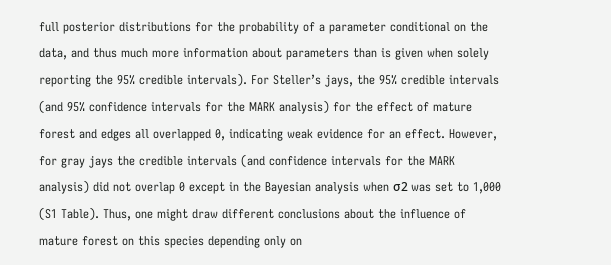full posterior distributions for the probability of a parameter conditional on the data, and thus much more information about parameters than is given when solely reporting the 95% credible intervals). For Steller’s jays, the 95% credible intervals (and 95% confidence intervals for the MARK analysis) for the effect of mature forest and edges all overlapped 0, indicating weak evidence for an effect. However, for gray jays the credible intervals (and confidence intervals for the MARK analysis) did not overlap 0 except in the Bayesian analysis when σ2 was set to 1,000 (S1 Table). Thus, one might draw different conclusions about the influence of mature forest on this species depending only on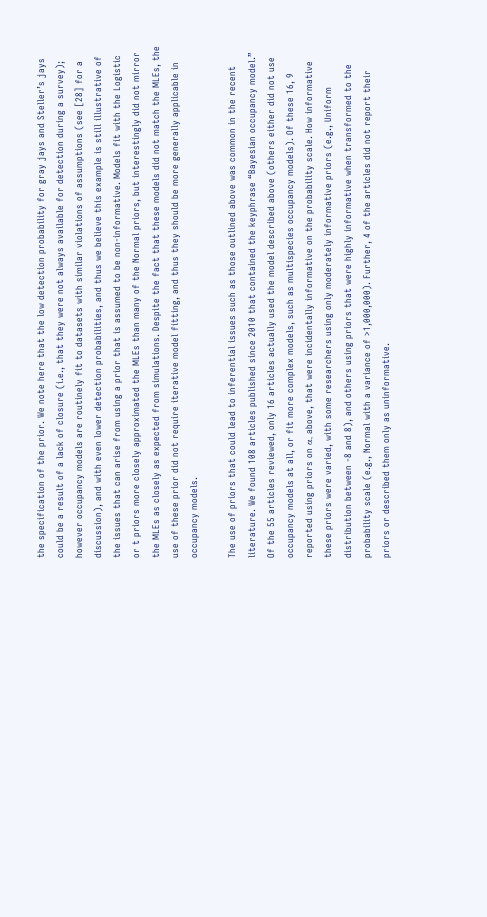the specification of the prior. We note here that the low detection probability for gray jays and Steller’s jays could be a result of a lack of closure (i.e., that they were not always available for detection during a survey); however occupancy models are routinely fit to datasets with similar violations of assumptions (see [28] for a discussion), and with even lower detection probabilities, and thus we believe this example is still illustrative of the issues that can arise from using a prior that is assumed to be non-informative. Models fit with the Logistic or t priors more closely approximated the MLEs than many of the Normal priors, but interestingly did not mirror the MLEs as closely as expected from simulations. Despite the fact that these models did not match the MLEs, the use of these prior did not require iterative model fitting, and thus they should be more generally applicable in occupancy models.

The use of priors that could lead to inferential issues such as those outlined above was common in the recent literature. We found 108 articles published since 2010 that contained the keyphrase “Bayesian occupancy model.” Of the 55 articles reviewed, only 16 articles actually used the model described above (others either did not use occupancy models at all, or fit more complex models, such as multispecies occupancy models). Of these 16, 9 reported using priors on α, above, that were incidentally informative on the probability scale. How informative these priors were varied, with some researchers using only moderately informative priors (e.g., Uniform distribution between -8 and 8), and others using priors that were highly informative when transformed to the probability scale (e.g., Normal with a variance of >1,000,000). Further, 4 of the articles did not report their priors or described them only as uninformative.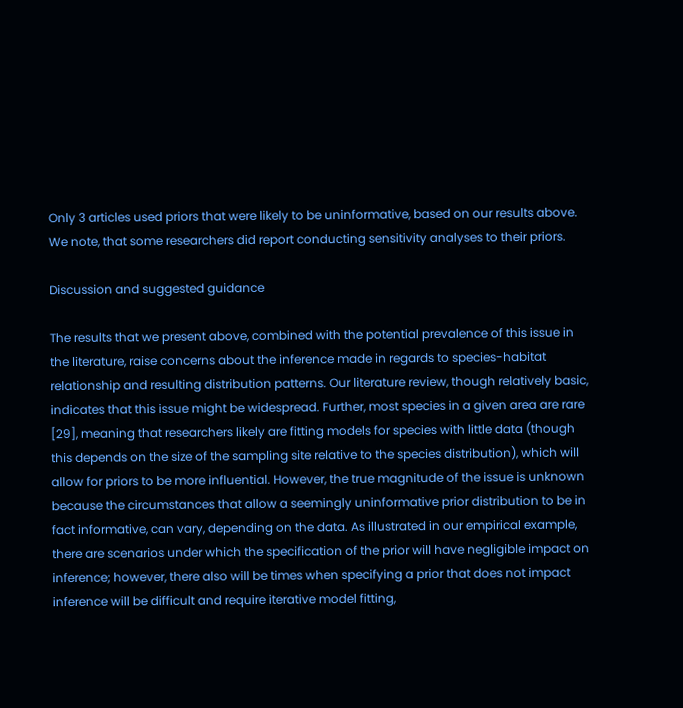Only 3 articles used priors that were likely to be uninformative, based on our results above. We note, that some researchers did report conducting sensitivity analyses to their priors.

Discussion and suggested guidance

The results that we present above, combined with the potential prevalence of this issue in the literature, raise concerns about the inference made in regards to species-habitat relationship and resulting distribution patterns. Our literature review, though relatively basic, indicates that this issue might be widespread. Further, most species in a given area are rare [29], meaning that researchers likely are fitting models for species with little data (though this depends on the size of the sampling site relative to the species distribution), which will allow for priors to be more influential. However, the true magnitude of the issue is unknown because the circumstances that allow a seemingly uninformative prior distribution to be in fact informative, can vary, depending on the data. As illustrated in our empirical example, there are scenarios under which the specification of the prior will have negligible impact on inference; however, there also will be times when specifying a prior that does not impact inference will be difficult and require iterative model fitting,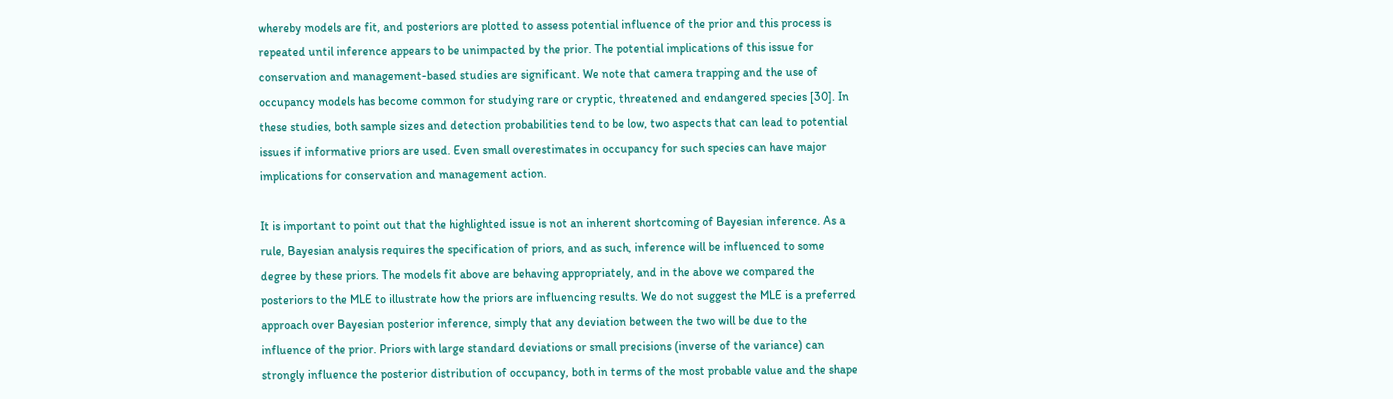whereby models are fit, and posteriors are plotted to assess potential influence of the prior and this process is repeated until inference appears to be unimpacted by the prior. The potential implications of this issue for conservation and management-based studies are significant. We note that camera trapping and the use of occupancy models has become common for studying rare or cryptic, threatened and endangered species [30]. In these studies, both sample sizes and detection probabilities tend to be low, two aspects that can lead to potential issues if informative priors are used. Even small overestimates in occupancy for such species can have major implications for conservation and management action.

It is important to point out that the highlighted issue is not an inherent shortcoming of Bayesian inference. As a rule, Bayesian analysis requires the specification of priors, and as such, inference will be influenced to some degree by these priors. The models fit above are behaving appropriately, and in the above we compared the posteriors to the MLE to illustrate how the priors are influencing results. We do not suggest the MLE is a preferred approach over Bayesian posterior inference, simply that any deviation between the two will be due to the influence of the prior. Priors with large standard deviations or small precisions (inverse of the variance) can strongly influence the posterior distribution of occupancy, both in terms of the most probable value and the shape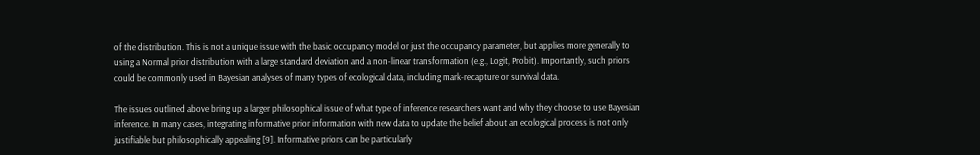of the distribution. This is not a unique issue with the basic occupancy model or just the occupancy parameter, but applies more generally to using a Normal prior distribution with a large standard deviation and a non-linear transformation (e.g., Logit, Probit). Importantly, such priors could be commonly used in Bayesian analyses of many types of ecological data, including mark-recapture or survival data.

The issues outlined above bring up a larger philosophical issue of what type of inference researchers want and why they choose to use Bayesian inference. In many cases, integrating informative prior information with new data to update the belief about an ecological process is not only justifiable but philosophically appealing [9]. Informative priors can be particularly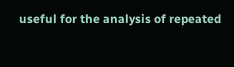useful for the analysis of repeated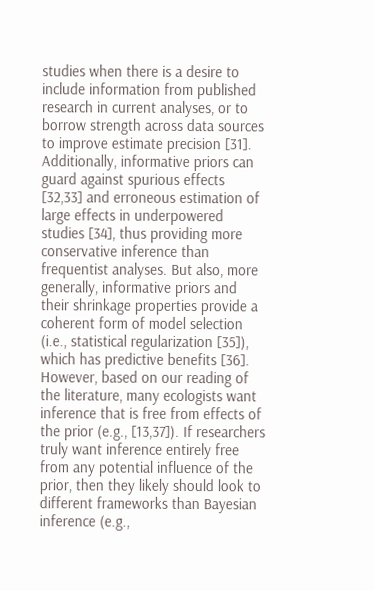studies when there is a desire to include information from published research in current analyses, or to borrow strength across data sources to improve estimate precision [31]. Additionally, informative priors can guard against spurious effects [32,33] and erroneous estimation of large effects in underpowered studies [34], thus providing more conservative inference than frequentist analyses. But also, more generally, informative priors and their shrinkage properties provide a coherent form of model selection (i.e., statistical regularization [35]), which has predictive benefits [36]. However, based on our reading of the literature, many ecologists want inference that is free from effects of the prior (e.g., [13,37]). If researchers truly want inference entirely free from any potential influence of the prior, then they likely should look to different frameworks than Bayesian inference (e.g.,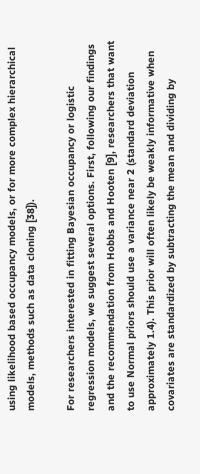using likelihood based occupancy models, or for more complex hierarchical models, methods such as data cloning [38]).

For researchers interested in fitting Bayesian occupancy or logistic regression models, we suggest several options. First, following our findings and the recommendation from Hobbs and Hooten [9], researchers that want to use Normal priors should use a variance near 2 (standard deviation approximately 1.4). This prior will often likely be weakly informative when covariates are standardized by subtracting the mean and dividing by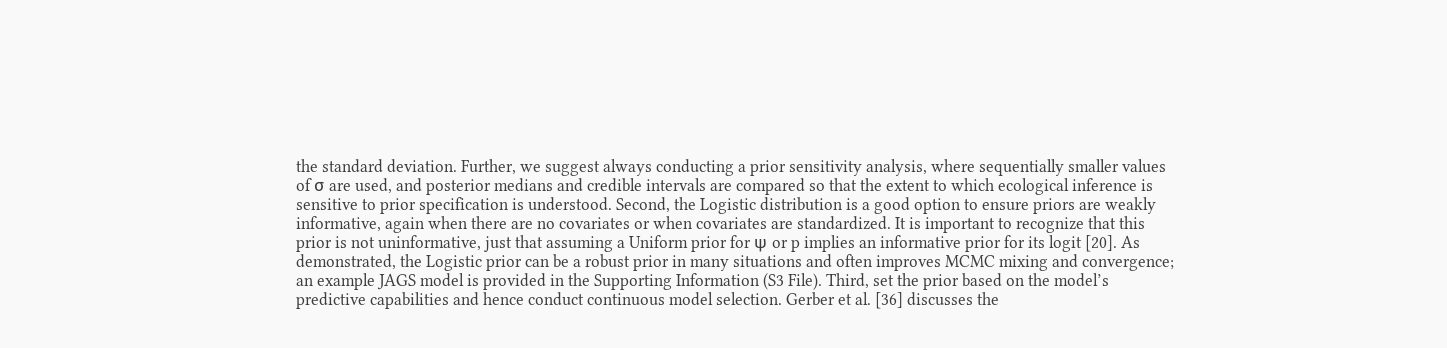the standard deviation. Further, we suggest always conducting a prior sensitivity analysis, where sequentially smaller values of σ are used, and posterior medians and credible intervals are compared so that the extent to which ecological inference is sensitive to prior specification is understood. Second, the Logistic distribution is a good option to ensure priors are weakly informative, again when there are no covariates or when covariates are standardized. It is important to recognize that this prior is not uninformative, just that assuming a Uniform prior for ψ or p implies an informative prior for its logit [20]. As demonstrated, the Logistic prior can be a robust prior in many situations and often improves MCMC mixing and convergence; an example JAGS model is provided in the Supporting Information (S3 File). Third, set the prior based on the model’s predictive capabilities and hence conduct continuous model selection. Gerber et al. [36] discusses the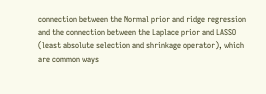connection between the Normal prior and ridge regression and the connection between the Laplace prior and LASSO (least absolute selection and shrinkage operator), which are common ways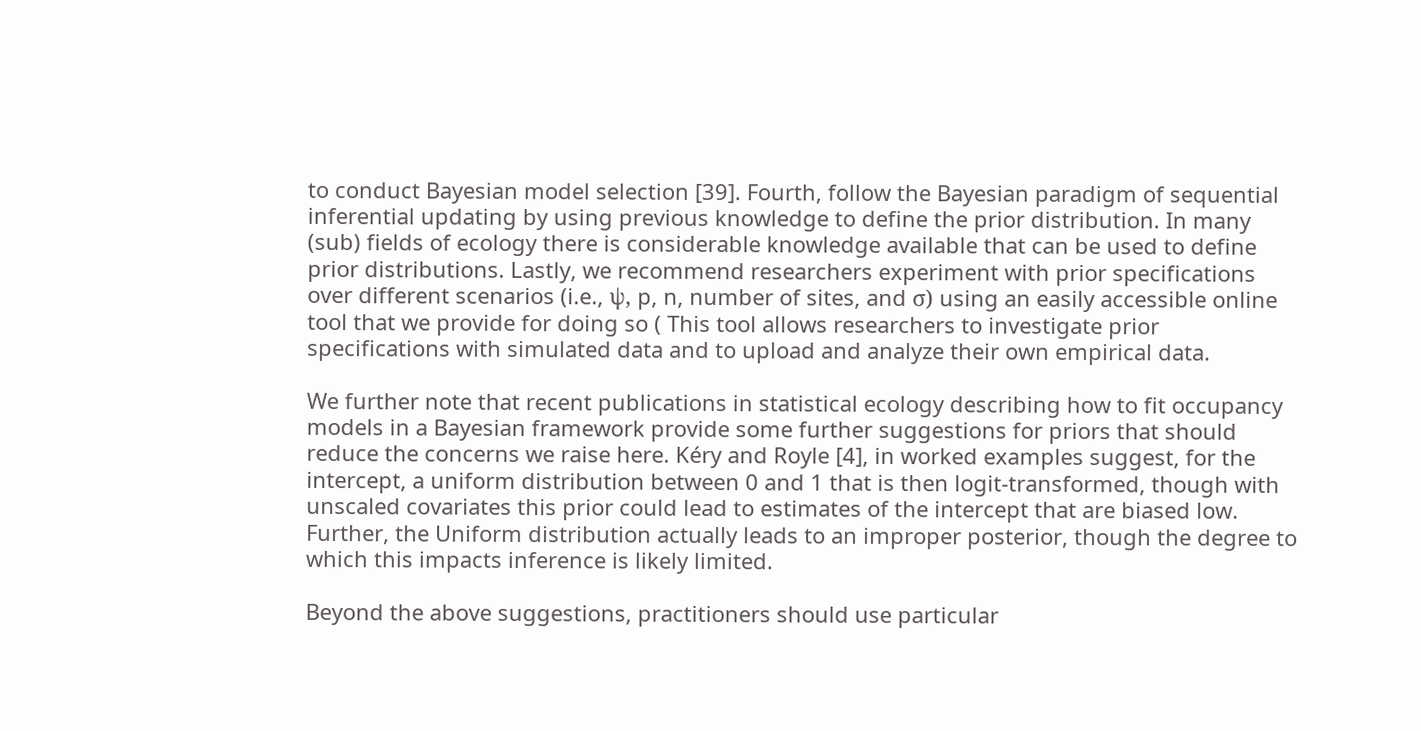to conduct Bayesian model selection [39]. Fourth, follow the Bayesian paradigm of sequential inferential updating by using previous knowledge to define the prior distribution. In many (sub) fields of ecology there is considerable knowledge available that can be used to define prior distributions. Lastly, we recommend researchers experiment with prior specifications over different scenarios (i.e., ψ, p, n, number of sites, and σ) using an easily accessible online tool that we provide for doing so ( This tool allows researchers to investigate prior specifications with simulated data and to upload and analyze their own empirical data.

We further note that recent publications in statistical ecology describing how to fit occupancy models in a Bayesian framework provide some further suggestions for priors that should reduce the concerns we raise here. Kéry and Royle [4], in worked examples suggest, for the intercept, a uniform distribution between 0 and 1 that is then logit-transformed, though with unscaled covariates this prior could lead to estimates of the intercept that are biased low. Further, the Uniform distribution actually leads to an improper posterior, though the degree to which this impacts inference is likely limited.

Beyond the above suggestions, practitioners should use particular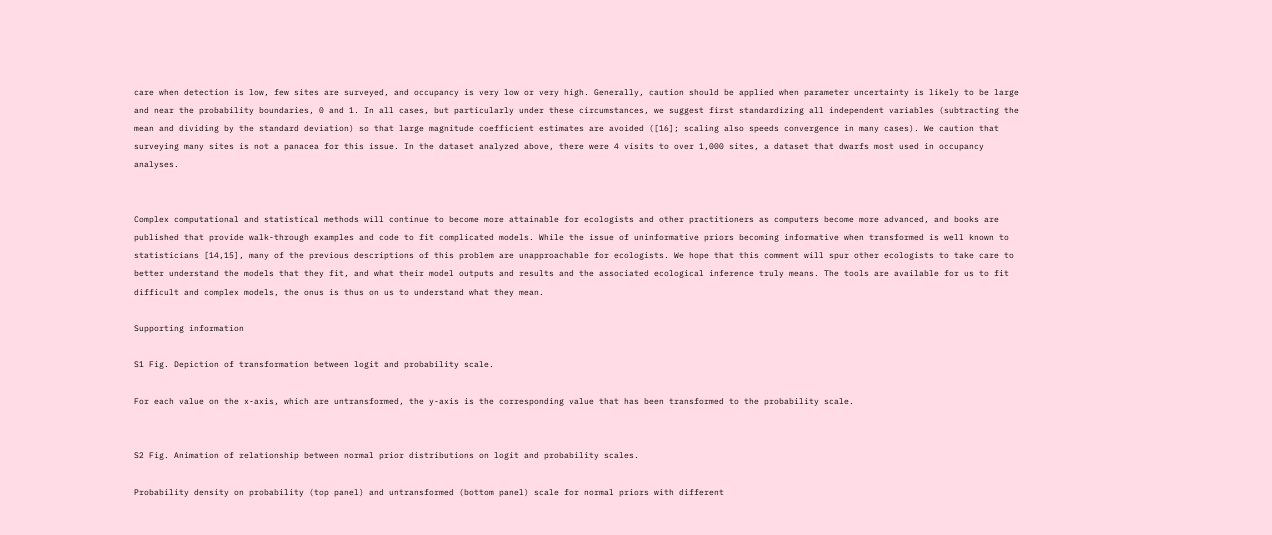care when detection is low, few sites are surveyed, and occupancy is very low or very high. Generally, caution should be applied when parameter uncertainty is likely to be large and near the probability boundaries, 0 and 1. In all cases, but particularly under these circumstances, we suggest first standardizing all independent variables (subtracting the mean and dividing by the standard deviation) so that large magnitude coefficient estimates are avoided ([16]; scaling also speeds convergence in many cases). We caution that surveying many sites is not a panacea for this issue. In the dataset analyzed above, there were 4 visits to over 1,000 sites, a dataset that dwarfs most used in occupancy analyses.


Complex computational and statistical methods will continue to become more attainable for ecologists and other practitioners as computers become more advanced, and books are published that provide walk-through examples and code to fit complicated models. While the issue of uninformative priors becoming informative when transformed is well known to statisticians [14,15], many of the previous descriptions of this problem are unapproachable for ecologists. We hope that this comment will spur other ecologists to take care to better understand the models that they fit, and what their model outputs and results and the associated ecological inference truly means. The tools are available for us to fit difficult and complex models, the onus is thus on us to understand what they mean.

Supporting information

S1 Fig. Depiction of transformation between logit and probability scale.

For each value on the x-axis, which are untransformed, the y-axis is the corresponding value that has been transformed to the probability scale.


S2 Fig. Animation of relationship between normal prior distributions on logit and probability scales.

Probability density on probability (top panel) and untransformed (bottom panel) scale for normal priors with different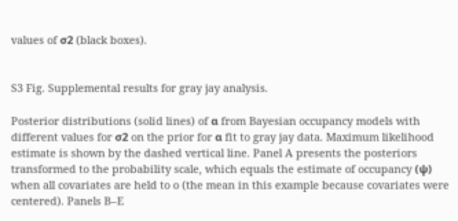values of σ2 (black boxes).


S3 Fig. Supplemental results for gray jay analysis.

Posterior distributions (solid lines) of α from Bayesian occupancy models with different values for σ2 on the prior for α fit to gray jay data. Maximum likelihood estimate is shown by the dashed vertical line. Panel A presents the posteriors transformed to the probability scale, which equals the estimate of occupancy (ψ) when all covariates are held to o (the mean in this example because covariates were centered). Panels B–E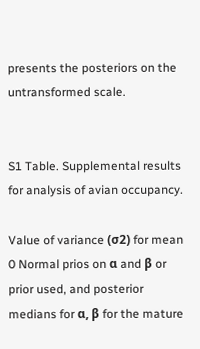presents the posteriors on the untransformed scale.


S1 Table. Supplemental results for analysis of avian occupancy.

Value of variance (σ2) for mean 0 Normal prios on α and β or prior used, and posterior medians for α, β for the mature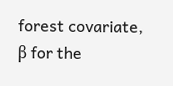forest covariate, β for the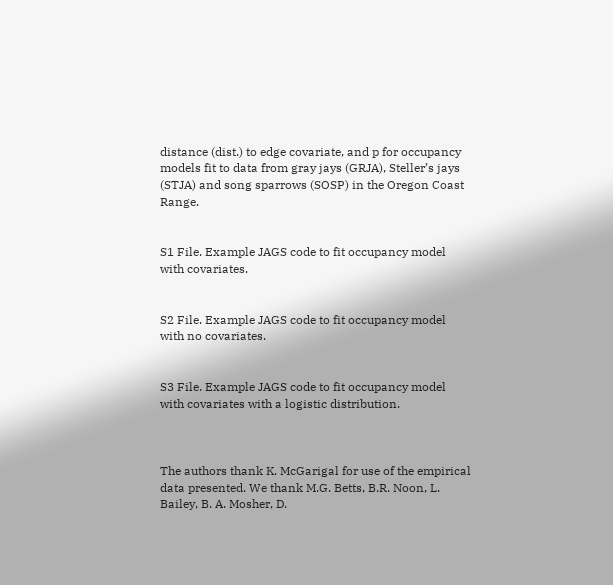distance (dist.) to edge covariate, and p for occupancy models fit to data from gray jays (GRJA), Steller’s jays (STJA) and song sparrows (SOSP) in the Oregon Coast Range.


S1 File. Example JAGS code to fit occupancy model with covariates.


S2 File. Example JAGS code to fit occupancy model with no covariates.


S3 File. Example JAGS code to fit occupancy model with covariates with a logistic distribution.



The authors thank K. McGarigal for use of the empirical data presented. We thank M.G. Betts, B.R. Noon, L. Bailey, B. A. Mosher, D.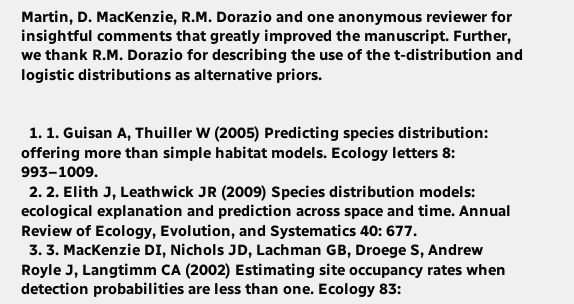Martin, D. MacKenzie, R.M. Dorazio and one anonymous reviewer for insightful comments that greatly improved the manuscript. Further, we thank R.M. Dorazio for describing the use of the t-distribution and logistic distributions as alternative priors.


  1. 1. Guisan A, Thuiller W (2005) Predicting species distribution: offering more than simple habitat models. Ecology letters 8: 993–1009.
  2. 2. Elith J, Leathwick JR (2009) Species distribution models: ecological explanation and prediction across space and time. Annual Review of Ecology, Evolution, and Systematics 40: 677.
  3. 3. MacKenzie DI, Nichols JD, Lachman GB, Droege S, Andrew Royle J, Langtimm CA (2002) Estimating site occupancy rates when detection probabilities are less than one. Ecology 83: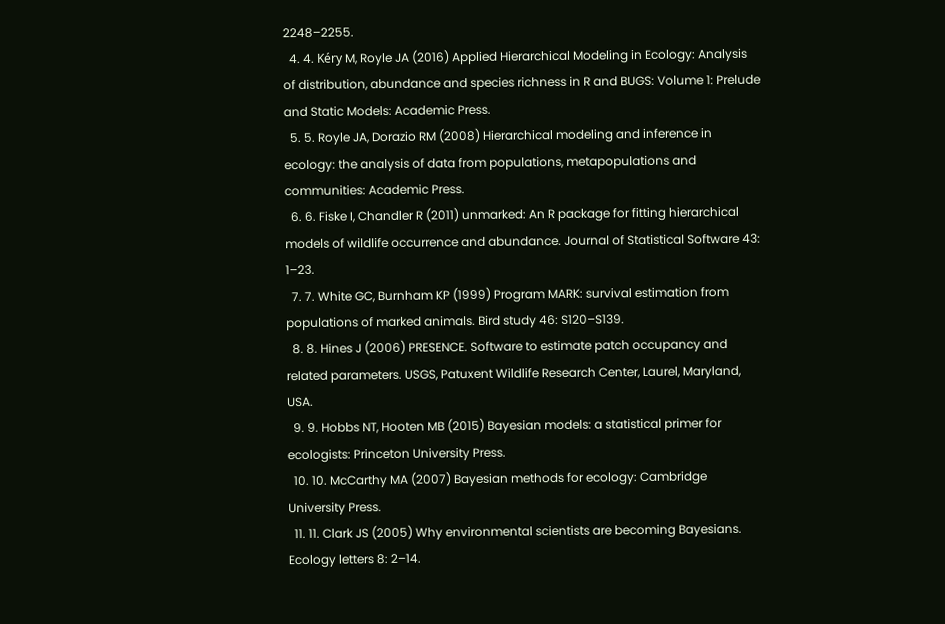2248–2255.
  4. 4. Kéry M, Royle JA (2016) Applied Hierarchical Modeling in Ecology: Analysis of distribution, abundance and species richness in R and BUGS: Volume 1: Prelude and Static Models: Academic Press.
  5. 5. Royle JA, Dorazio RM (2008) Hierarchical modeling and inference in ecology: the analysis of data from populations, metapopulations and communities: Academic Press.
  6. 6. Fiske I, Chandler R (2011) unmarked: An R package for fitting hierarchical models of wildlife occurrence and abundance. Journal of Statistical Software 43: 1–23.
  7. 7. White GC, Burnham KP (1999) Program MARK: survival estimation from populations of marked animals. Bird study 46: S120–S139.
  8. 8. Hines J (2006) PRESENCE. Software to estimate patch occupancy and related parameters. USGS, Patuxent Wildlife Research Center, Laurel, Maryland, USA.
  9. 9. Hobbs NT, Hooten MB (2015) Bayesian models: a statistical primer for ecologists: Princeton University Press.
  10. 10. McCarthy MA (2007) Bayesian methods for ecology: Cambridge University Press.
  11. 11. Clark JS (2005) Why environmental scientists are becoming Bayesians. Ecology letters 8: 2–14.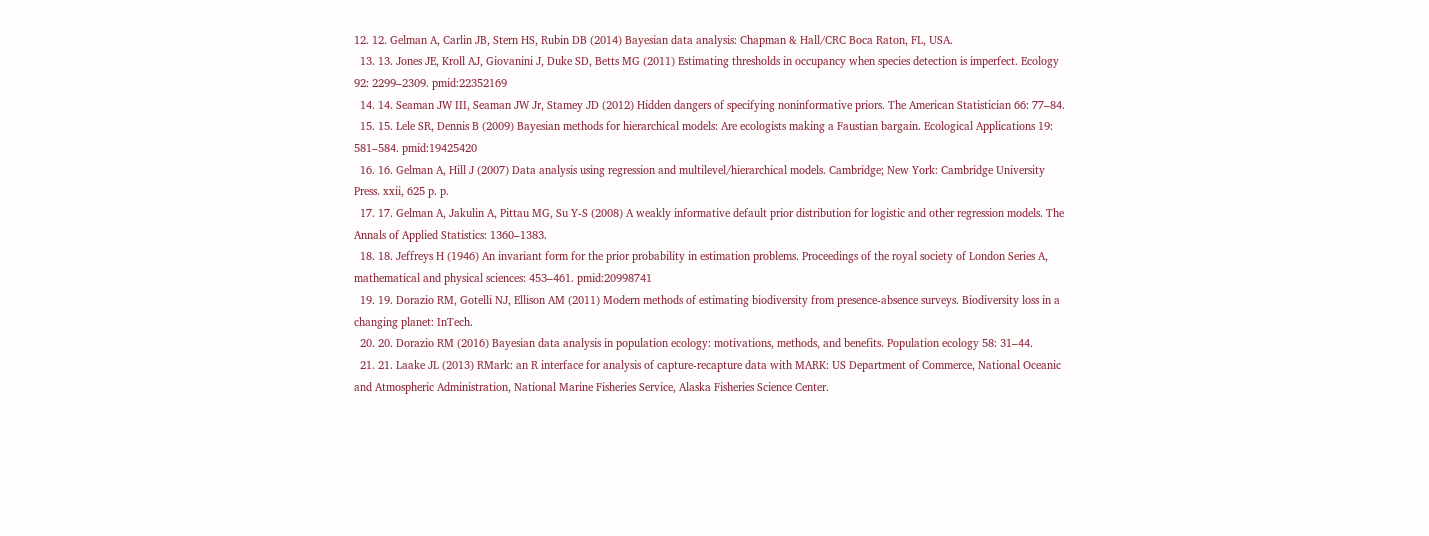12. 12. Gelman A, Carlin JB, Stern HS, Rubin DB (2014) Bayesian data analysis: Chapman & Hall/CRC Boca Raton, FL, USA.
  13. 13. Jones JE, Kroll AJ, Giovanini J, Duke SD, Betts MG (2011) Estimating thresholds in occupancy when species detection is imperfect. Ecology 92: 2299–2309. pmid:22352169
  14. 14. Seaman JW III, Seaman JW Jr, Stamey JD (2012) Hidden dangers of specifying noninformative priors. The American Statistician 66: 77–84.
  15. 15. Lele SR, Dennis B (2009) Bayesian methods for hierarchical models: Are ecologists making a Faustian bargain. Ecological Applications 19: 581–584. pmid:19425420
  16. 16. Gelman A, Hill J (2007) Data analysis using regression and multilevel/hierarchical models. Cambridge; New York: Cambridge University Press. xxii, 625 p. p.
  17. 17. Gelman A, Jakulin A, Pittau MG, Su Y-S (2008) A weakly informative default prior distribution for logistic and other regression models. The Annals of Applied Statistics: 1360–1383.
  18. 18. Jeffreys H (1946) An invariant form for the prior probability in estimation problems. Proceedings of the royal society of London Series A, mathematical and physical sciences: 453–461. pmid:20998741
  19. 19. Dorazio RM, Gotelli NJ, Ellison AM (2011) Modern methods of estimating biodiversity from presence-absence surveys. Biodiversity loss in a changing planet: InTech.
  20. 20. Dorazio RM (2016) Bayesian data analysis in population ecology: motivations, methods, and benefits. Population ecology 58: 31–44.
  21. 21. Laake JL (2013) RMark: an R interface for analysis of capture-recapture data with MARK: US Department of Commerce, National Oceanic and Atmospheric Administration, National Marine Fisheries Service, Alaska Fisheries Science Center.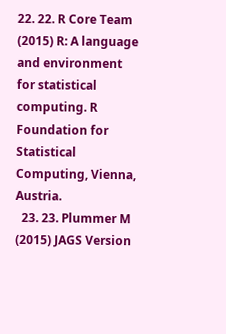22. 22. R Core Team (2015) R: A language and environment for statistical computing. R Foundation for Statistical Computing, Vienna, Austria.
  23. 23. Plummer M (2015) JAGS Version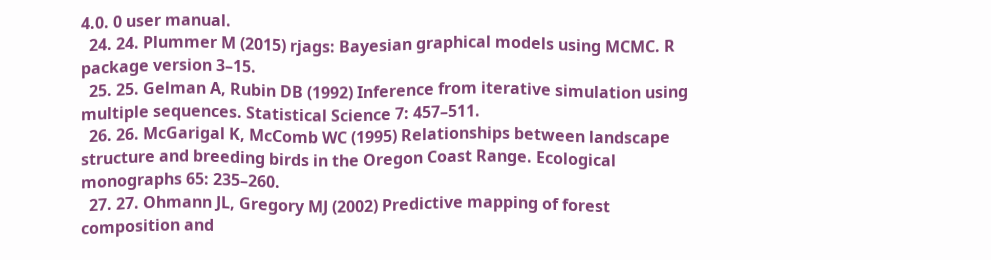4.0. 0 user manual.
  24. 24. Plummer M (2015) rjags: Bayesian graphical models using MCMC. R package version 3–15.
  25. 25. Gelman A, Rubin DB (1992) Inference from iterative simulation using multiple sequences. Statistical Science 7: 457–511.
  26. 26. McGarigal K, McComb WC (1995) Relationships between landscape structure and breeding birds in the Oregon Coast Range. Ecological monographs 65: 235–260.
  27. 27. Ohmann JL, Gregory MJ (2002) Predictive mapping of forest composition and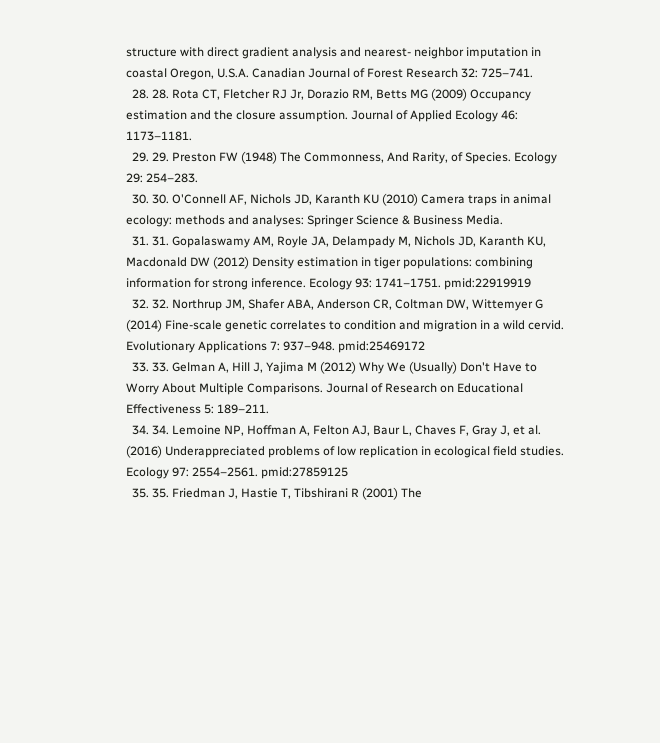structure with direct gradient analysis and nearest- neighbor imputation in coastal Oregon, U.S.A. Canadian Journal of Forest Research 32: 725–741.
  28. 28. Rota CT, Fletcher RJ Jr, Dorazio RM, Betts MG (2009) Occupancy estimation and the closure assumption. Journal of Applied Ecology 46: 1173–1181.
  29. 29. Preston FW (1948) The Commonness, And Rarity, of Species. Ecology 29: 254–283.
  30. 30. O'Connell AF, Nichols JD, Karanth KU (2010) Camera traps in animal ecology: methods and analyses: Springer Science & Business Media.
  31. 31. Gopalaswamy AM, Royle JA, Delampady M, Nichols JD, Karanth KU, Macdonald DW (2012) Density estimation in tiger populations: combining information for strong inference. Ecology 93: 1741–1751. pmid:22919919
  32. 32. Northrup JM, Shafer ABA, Anderson CR, Coltman DW, Wittemyer G (2014) Fine-scale genetic correlates to condition and migration in a wild cervid. Evolutionary Applications 7: 937–948. pmid:25469172
  33. 33. Gelman A, Hill J, Yajima M (2012) Why We (Usually) Don't Have to Worry About Multiple Comparisons. Journal of Research on Educational Effectiveness 5: 189–211.
  34. 34. Lemoine NP, Hoffman A, Felton AJ, Baur L, Chaves F, Gray J, et al. (2016) Underappreciated problems of low replication in ecological field studies. Ecology 97: 2554–2561. pmid:27859125
  35. 35. Friedman J, Hastie T, Tibshirani R (2001) The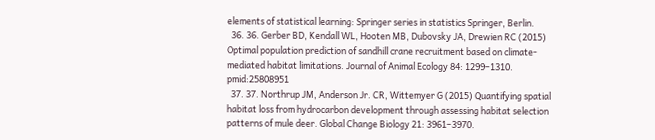elements of statistical learning: Springer series in statistics Springer, Berlin.
  36. 36. Gerber BD, Kendall WL, Hooten MB, Dubovsky JA, Drewien RC (2015) Optimal population prediction of sandhill crane recruitment based on climate-mediated habitat limitations. Journal of Animal Ecology 84: 1299–1310. pmid:25808951
  37. 37. Northrup JM, Anderson Jr. CR, Wittemyer G (2015) Quantifying spatial habitat loss from hydrocarbon development through assessing habitat selection patterns of mule deer. Global Change Biology 21: 3961–3970.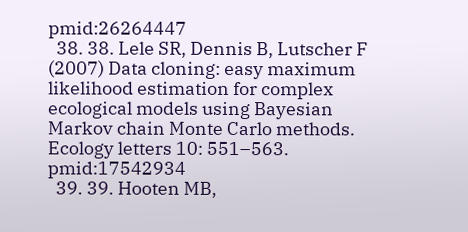pmid:26264447
  38. 38. Lele SR, Dennis B, Lutscher F (2007) Data cloning: easy maximum likelihood estimation for complex ecological models using Bayesian Markov chain Monte Carlo methods. Ecology letters 10: 551–563. pmid:17542934
  39. 39. Hooten MB,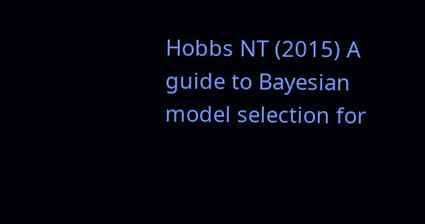Hobbs NT (2015) A guide to Bayesian model selection for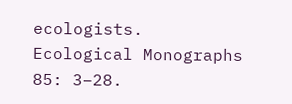ecologists. Ecological Monographs 85: 3–28.